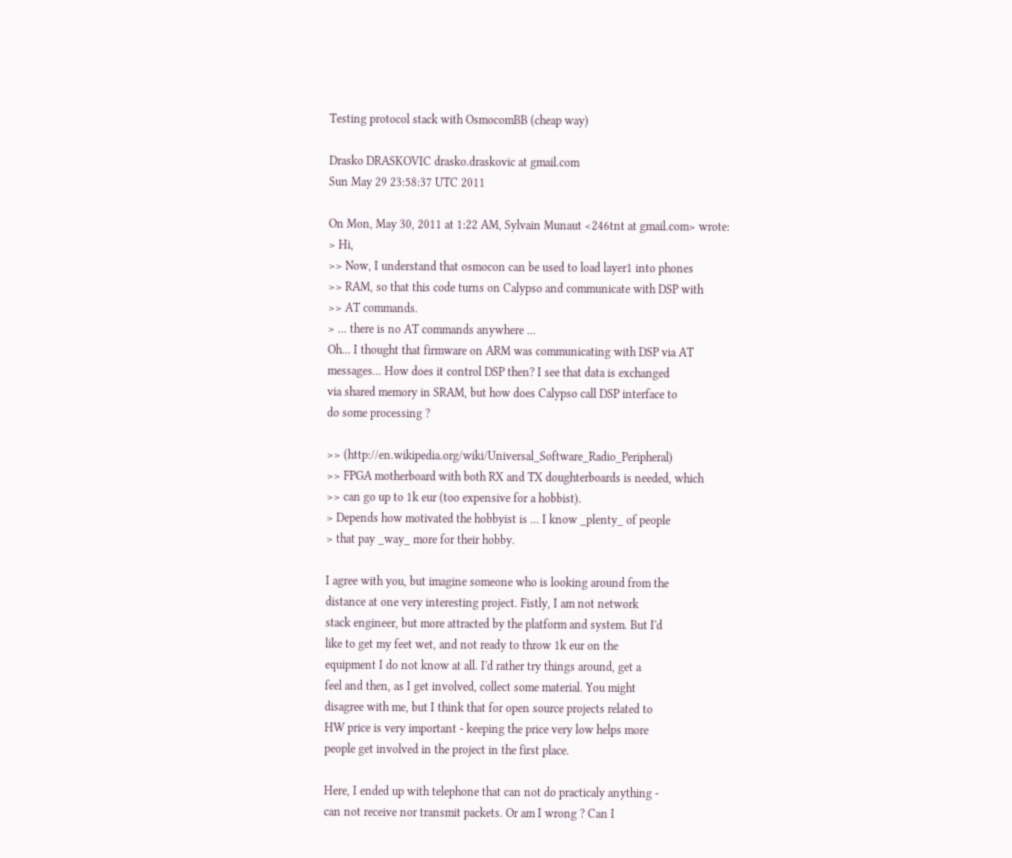Testing protocol stack with OsmocomBB (cheap way)

Drasko DRASKOVIC drasko.draskovic at gmail.com
Sun May 29 23:58:37 UTC 2011

On Mon, May 30, 2011 at 1:22 AM, Sylvain Munaut <246tnt at gmail.com> wrote:
> Hi,
>> Now, I understand that osmocon can be used to load layer1 into phones
>> RAM, so that this code turns on Calypso and communicate with DSP with
>> AT commands.
> ... there is no AT commands anywhere ...
Oh... I thought that firmware on ARM was communicating with DSP via AT
messages... How does it control DSP then? I see that data is exchanged
via shared memory in SRAM, but how does Calypso call DSP interface to
do some processing ?

>> (http://en.wikipedia.org/wiki/Universal_Software_Radio_Peripheral)
>> FPGA motherboard with both RX and TX doughterboards is needed, which
>> can go up to 1k eur (too expensive for a hobbist).
> Depends how motivated the hobbyist is ... I know _plenty_ of people
> that pay _way_ more for their hobby.

I agree with you, but imagine someone who is looking around from the
distance at one very interesting project. Fistly, I am not network
stack engineer, but more attracted by the platform and system. But I'd
like to get my feet wet, and not ready to throw 1k eur on the
equipment I do not know at all. I'd rather try things around, get a
feel and then, as I get involved, collect some material. You might
disagree with me, but I think that for open source projects related to
HW price is very important - keeping the price very low helps more
people get involved in the project in the first place.

Here, I ended up with telephone that can not do practicaly anything -
can not receive nor transmit packets. Or am I wrong ? Can I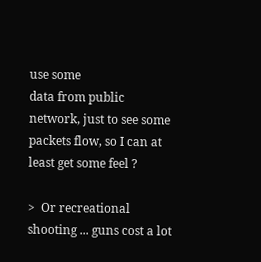use some
data from public network, just to see some packets flow, so I can at
least get some feel ?

>  Or recreational shooting ... guns cost a lot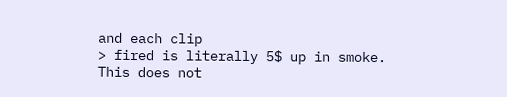and each clip
> fired is literally 5$ up in smoke.
This does not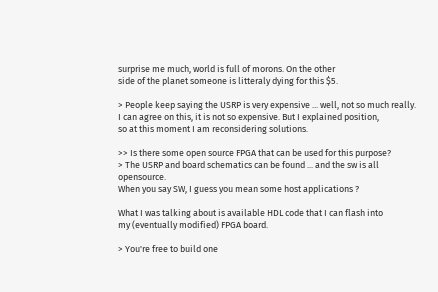surprise me much, world is full of morons. On the other
side of the planet someone is litteraly dying for this $5.

> People keep saying the USRP is very expensive ... well, not so much really.
I can agree on this, it is not so expensive. But I explained position,
so at this moment I am reconsidering solutions.

>> Is there some open source FPGA that can be used for this purpose?
> The USRP and board schematics can be found ... and the sw is all opensource.
When you say SW, I guess you mean some host applications ?

What I was talking about is available HDL code that I can flash into
my (eventually modified) FPGA board.

> You're free to build one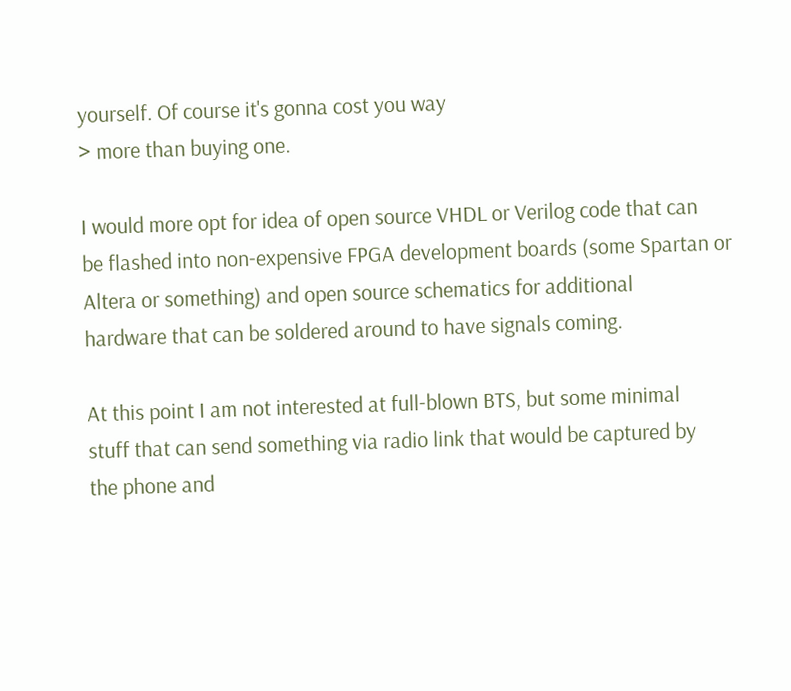yourself. Of course it's gonna cost you way
> more than buying one.

I would more opt for idea of open source VHDL or Verilog code that can
be flashed into non-expensive FPGA development boards (some Spartan or
Altera or something) and open source schematics for additional
hardware that can be soldered around to have signals coming.

At this point I am not interested at full-blown BTS, but some minimal
stuff that can send something via radio link that would be captured by
the phone and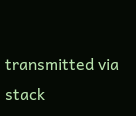transmitted via stack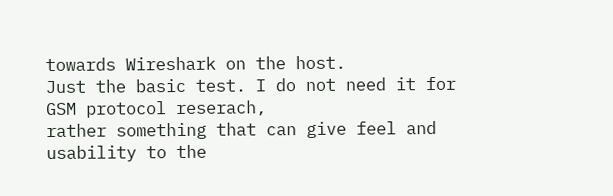towards Wireshark on the host.
Just the basic test. I do not need it for GSM protocol reserach,
rather something that can give feel and usability to the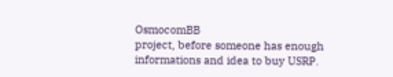OsmocomBB
project, before someone has enough informations and idea to buy USRP.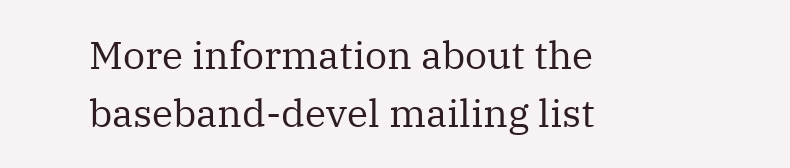More information about the baseband-devel mailing list